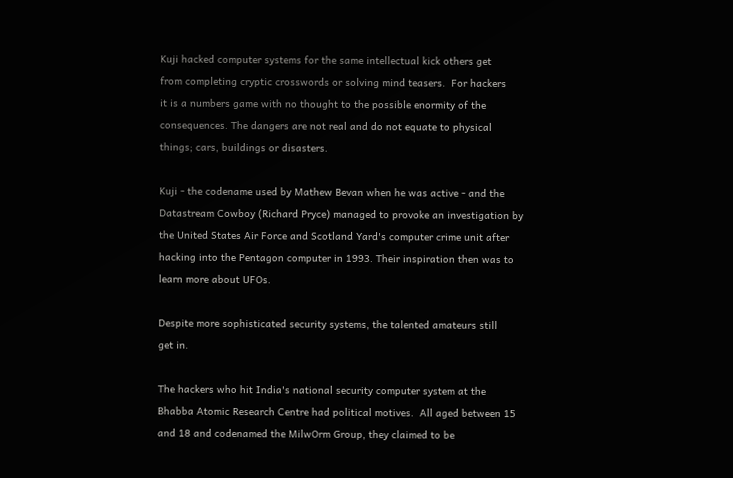Kuji hacked computer systems for the same intellectual kick others get
from completing cryptic crosswords or solving mind teasers.  For hackers
it is a numbers game with no thought to the possible enormity of the
consequences. The dangers are not real and do not equate to physical
things; cars, buildings or disasters.

Kuji - the codename used by Mathew Bevan when he was active - and the
Datastream Cowboy (Richard Pryce) managed to provoke an investigation by
the United States Air Force and Scotland Yard's computer crime unit after
hacking into the Pentagon computer in 1993. Their inspiration then was to
learn more about UFOs.

Despite more sophisticated security systems, the talented amateurs still
get in.

The hackers who hit India's national security computer system at the
Bhabba Atomic Research Centre had political motives.  All aged between 15
and 18 and codenamed the MilwOrm Group, they claimed to be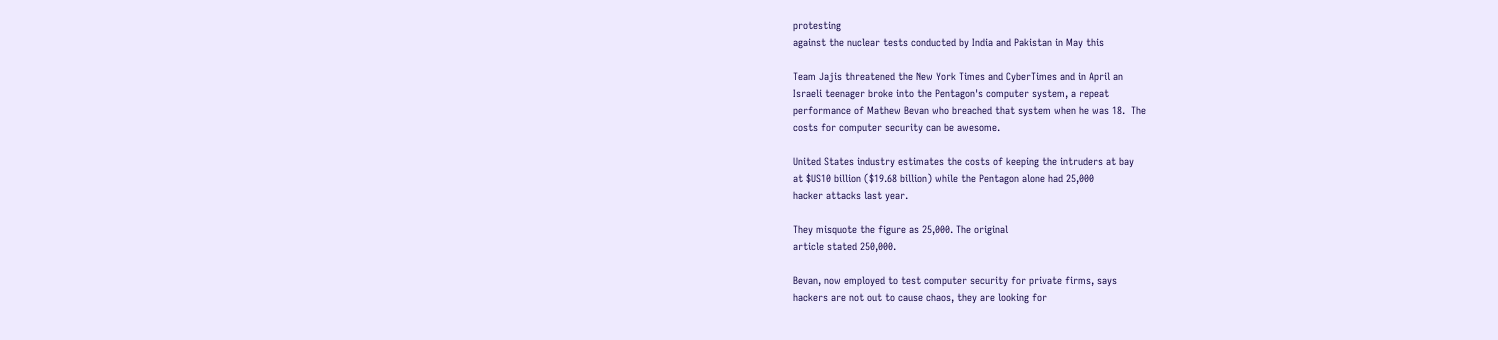protesting
against the nuclear tests conducted by India and Pakistan in May this

Team Jajis threatened the New York Times and CyberTimes and in April an
Israeli teenager broke into the Pentagon's computer system, a repeat
performance of Mathew Bevan who breached that system when he was 18.  The
costs for computer security can be awesome.

United States industry estimates the costs of keeping the intruders at bay
at $US10 billion ($19.68 billion) while the Pentagon alone had 25,000
hacker attacks last year.

They misquote the figure as 25,000. The original
article stated 250,000.

Bevan, now employed to test computer security for private firms, says
hackers are not out to cause chaos, they are looking for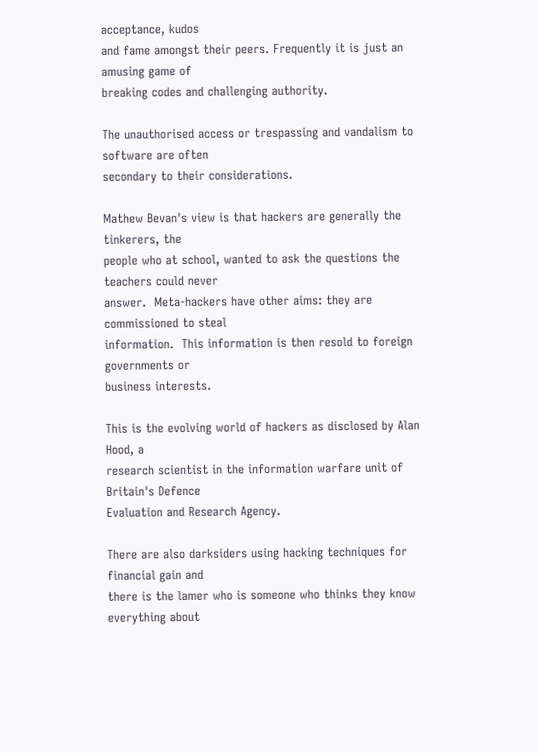acceptance, kudos
and fame amongst their peers. Frequently it is just an amusing game of
breaking codes and challenging authority.

The unauthorised access or trespassing and vandalism to software are often
secondary to their considerations.

Mathew Bevan's view is that hackers are generally the tinkerers, the
people who at school, wanted to ask the questions the teachers could never
answer.  Meta-hackers have other aims: they are commissioned to steal
information.  This information is then resold to foreign governments or
business interests.

This is the evolving world of hackers as disclosed by Alan Hood, a
research scientist in the information warfare unit of Britain's Defence
Evaluation and Research Agency.

There are also darksiders using hacking techniques for financial gain and
there is the lamer who is someone who thinks they know everything about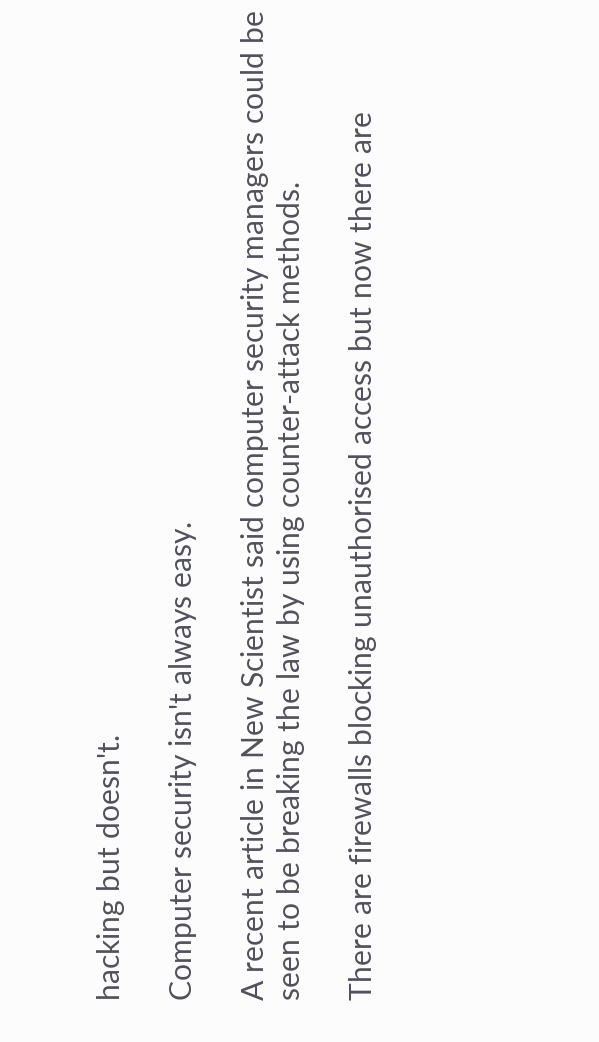hacking but doesn't.

Computer security isn't always easy.

A recent article in New Scientist said computer security managers could be
seen to be breaking the law by using counter-attack methods.

There are firewalls blocking unauthorised access but now there are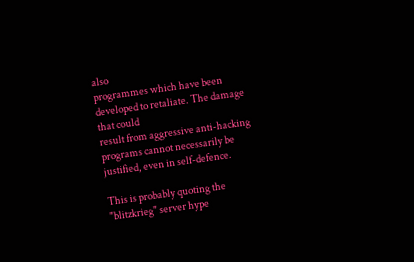also
programmes which have been developed to retaliate. The damage that could
result from aggressive anti-hacking programs cannot necessarily be
justified, even in self-defence.

This is probably quoting the "blitzkrieg" server hype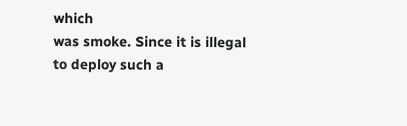which
was smoke. Since it is illegal to deploy such a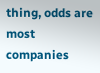thing, odds are most
companies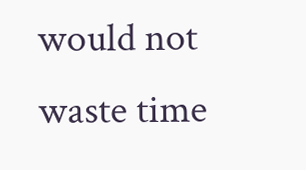would not waste time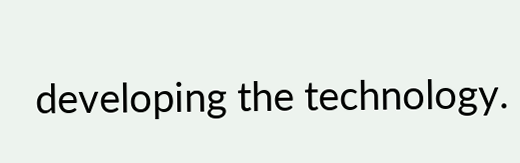developing the technology.